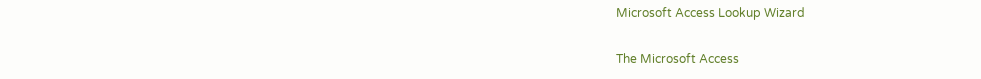Microsoft Access Lookup Wizard

The Microsoft Access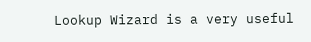Lookup Wizard is a very useful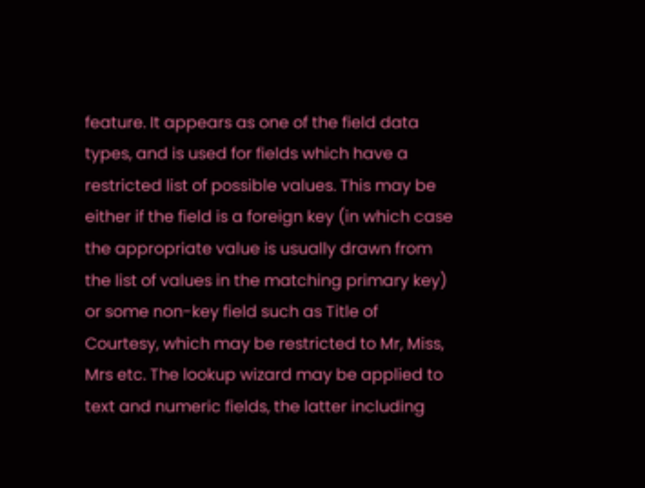feature. It appears as one of the field data types, and is used for fields which have a restricted list of possible values. This may be either if the field is a foreign key (in which case the appropriate value is usually drawn from the list of values in the matching primary key) or some non-key field such as Title of Courtesy, which may be restricted to Mr, Miss, Mrs etc. The lookup wizard may be applied to text and numeric fields, the latter including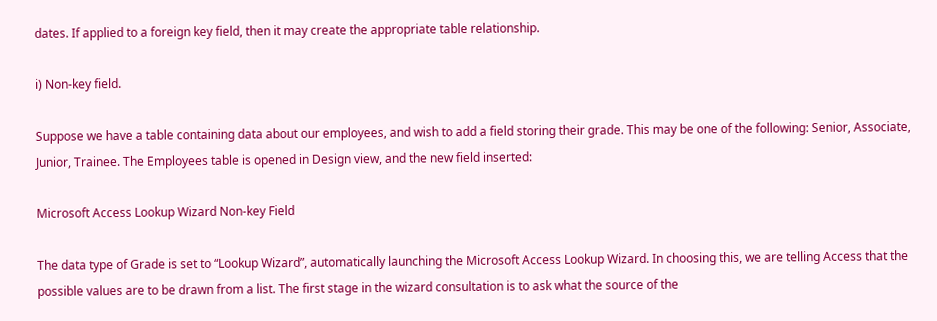dates. If applied to a foreign key field, then it may create the appropriate table relationship.

i) Non-key field.

Suppose we have a table containing data about our employees, and wish to add a field storing their grade. This may be one of the following: Senior, Associate, Junior, Trainee. The Employees table is opened in Design view, and the new field inserted:

Microsoft Access Lookup Wizard Non-key Field

The data type of Grade is set to “Lookup Wizard”, automatically launching the Microsoft Access Lookup Wizard. In choosing this, we are telling Access that the possible values are to be drawn from a list. The first stage in the wizard consultation is to ask what the source of the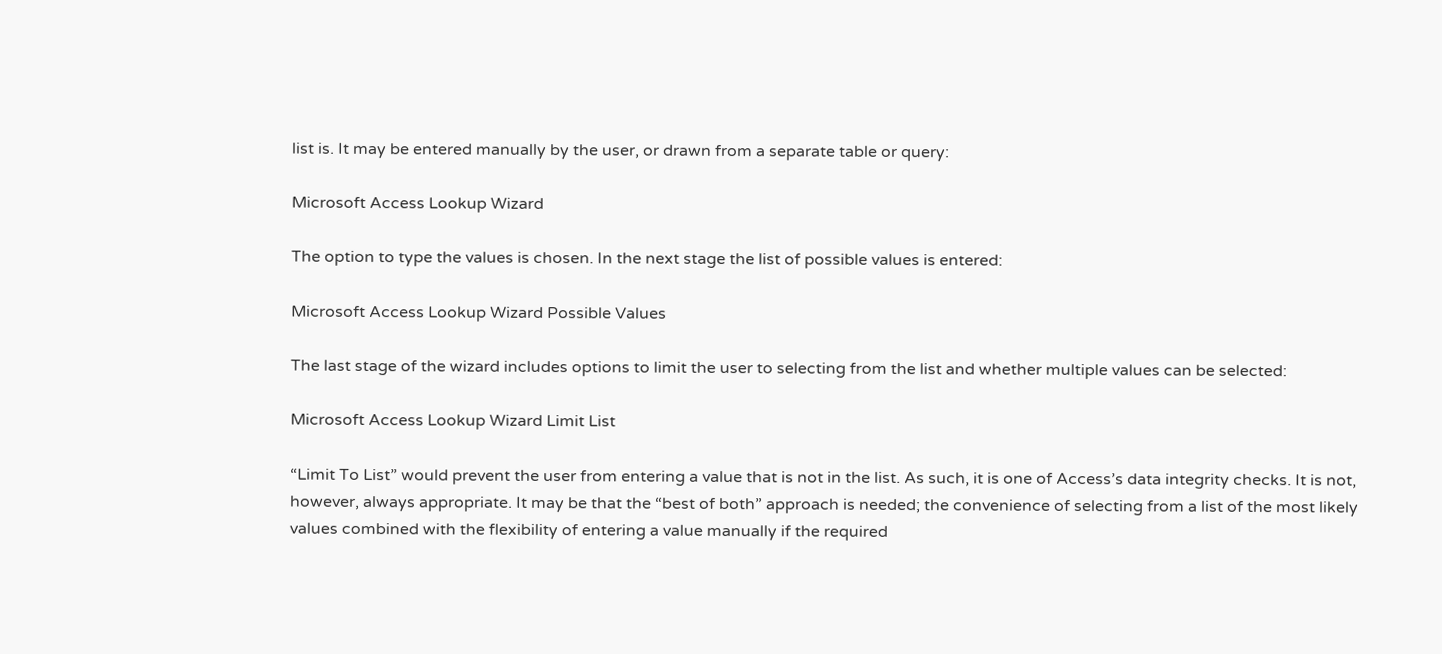list is. It may be entered manually by the user, or drawn from a separate table or query:

Microsoft Access Lookup Wizard

The option to type the values is chosen. In the next stage the list of possible values is entered:

Microsoft Access Lookup Wizard Possible Values

The last stage of the wizard includes options to limit the user to selecting from the list and whether multiple values can be selected:

Microsoft Access Lookup Wizard Limit List

“Limit To List” would prevent the user from entering a value that is not in the list. As such, it is one of Access’s data integrity checks. It is not, however, always appropriate. It may be that the “best of both” approach is needed; the convenience of selecting from a list of the most likely values combined with the flexibility of entering a value manually if the required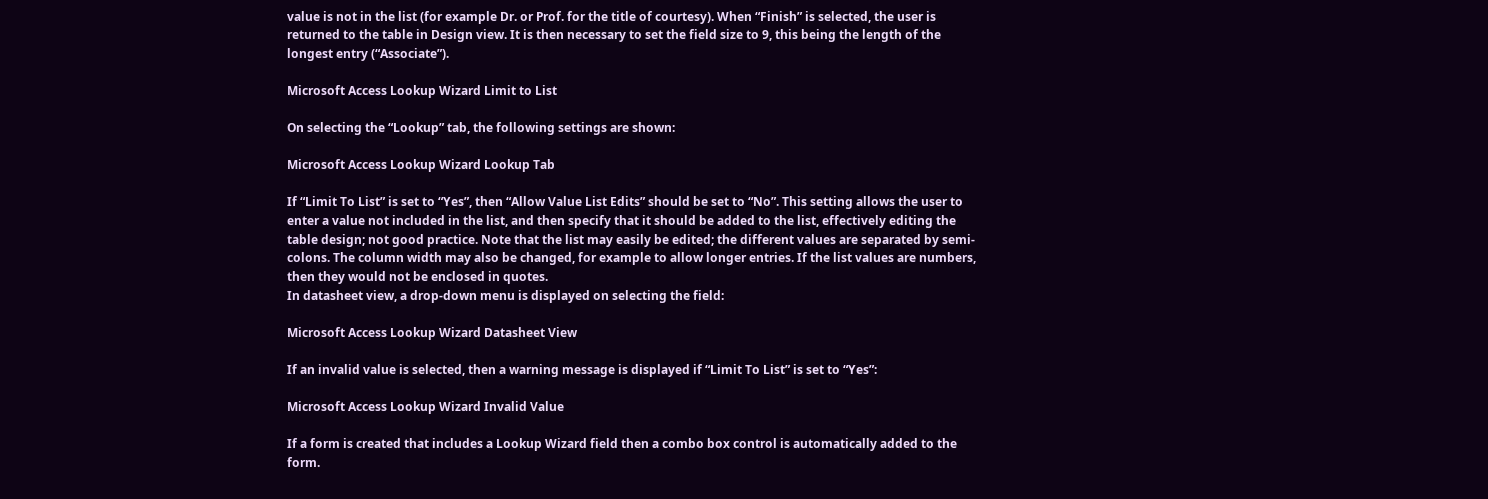value is not in the list (for example Dr. or Prof. for the title of courtesy). When “Finish” is selected, the user is returned to the table in Design view. It is then necessary to set the field size to 9, this being the length of the longest entry (“Associate”).

Microsoft Access Lookup Wizard Limit to List

On selecting the “Lookup” tab, the following settings are shown:

Microsoft Access Lookup Wizard Lookup Tab

If “Limit To List” is set to “Yes”, then “Allow Value List Edits” should be set to “No”. This setting allows the user to enter a value not included in the list, and then specify that it should be added to the list, effectively editing the table design; not good practice. Note that the list may easily be edited; the different values are separated by semi-colons. The column width may also be changed, for example to allow longer entries. If the list values are numbers, then they would not be enclosed in quotes.
In datasheet view, a drop-down menu is displayed on selecting the field:

Microsoft Access Lookup Wizard Datasheet View

If an invalid value is selected, then a warning message is displayed if “Limit To List” is set to “Yes”:

Microsoft Access Lookup Wizard Invalid Value

If a form is created that includes a Lookup Wizard field then a combo box control is automatically added to the form.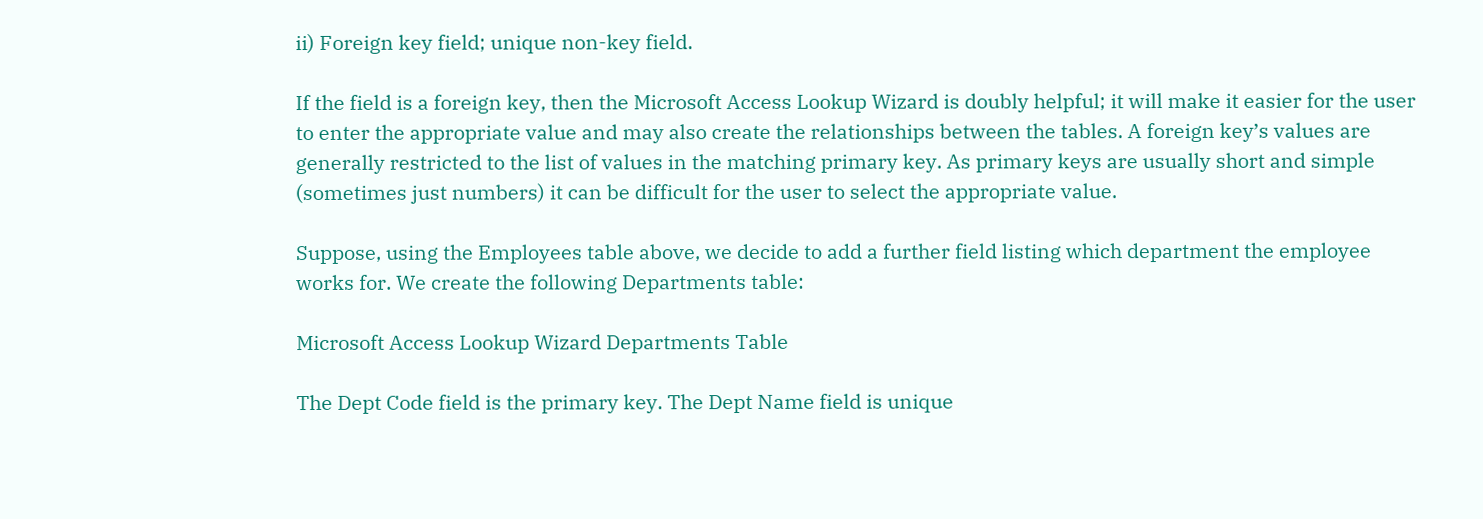ii) Foreign key field; unique non-key field.

If the field is a foreign key, then the Microsoft Access Lookup Wizard is doubly helpful; it will make it easier for the user to enter the appropriate value and may also create the relationships between the tables. A foreign key’s values are generally restricted to the list of values in the matching primary key. As primary keys are usually short and simple (sometimes just numbers) it can be difficult for the user to select the appropriate value.

Suppose, using the Employees table above, we decide to add a further field listing which department the employee works for. We create the following Departments table:

Microsoft Access Lookup Wizard Departments Table

The Dept Code field is the primary key. The Dept Name field is unique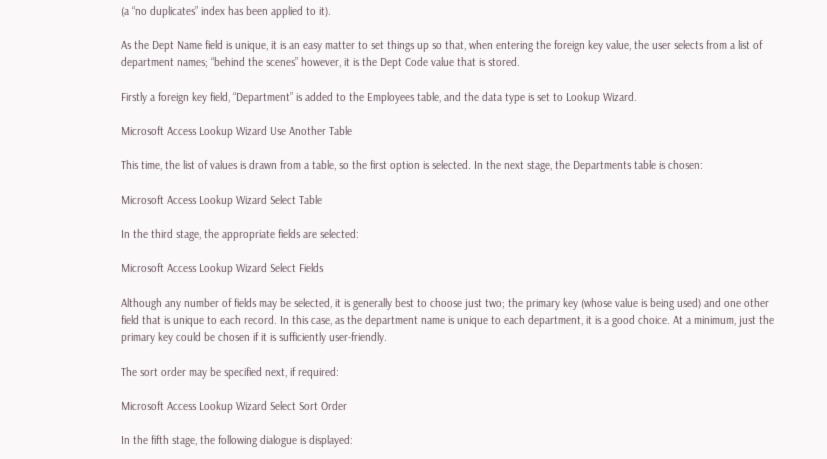(a “no duplicates” index has been applied to it).

As the Dept Name field is unique, it is an easy matter to set things up so that, when entering the foreign key value, the user selects from a list of department names; “behind the scenes” however, it is the Dept Code value that is stored.

Firstly a foreign key field, “Department” is added to the Employees table, and the data type is set to Lookup Wizard.

Microsoft Access Lookup Wizard Use Another Table

This time, the list of values is drawn from a table, so the first option is selected. In the next stage, the Departments table is chosen:

Microsoft Access Lookup Wizard Select Table

In the third stage, the appropriate fields are selected:

Microsoft Access Lookup Wizard Select Fields

Although any number of fields may be selected, it is generally best to choose just two; the primary key (whose value is being used) and one other field that is unique to each record. In this case, as the department name is unique to each department, it is a good choice. At a minimum, just the primary key could be chosen if it is sufficiently user-friendly.

The sort order may be specified next, if required:

Microsoft Access Lookup Wizard Select Sort Order

In the fifth stage, the following dialogue is displayed: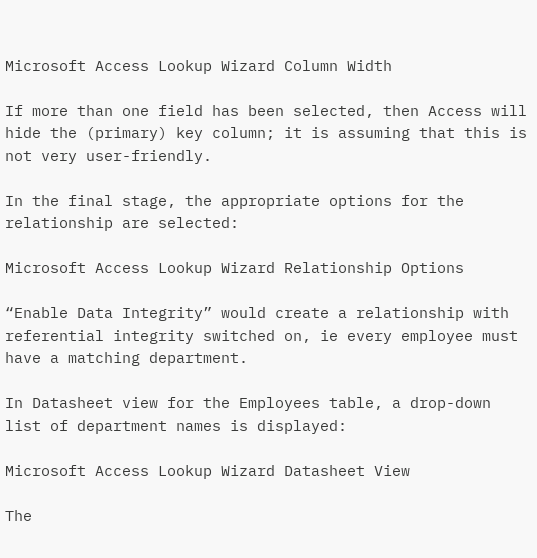Microsoft Access Lookup Wizard Column Width

If more than one field has been selected, then Access will hide the (primary) key column; it is assuming that this is not very user-friendly.

In the final stage, the appropriate options for the relationship are selected:

Microsoft Access Lookup Wizard Relationship Options

“Enable Data Integrity” would create a relationship with referential integrity switched on, ie every employee must have a matching department.

In Datasheet view for the Employees table, a drop-down list of department names is displayed:

Microsoft Access Lookup Wizard Datasheet View

The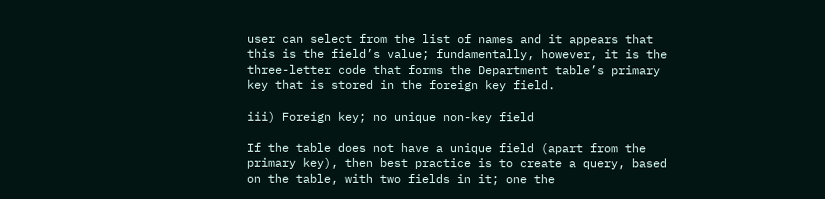user can select from the list of names and it appears that this is the field’s value; fundamentally, however, it is the three-letter code that forms the Department table’s primary key that is stored in the foreign key field.

iii) Foreign key; no unique non-key field

If the table does not have a unique field (apart from the primary key), then best practice is to create a query, based on the table, with two fields in it; one the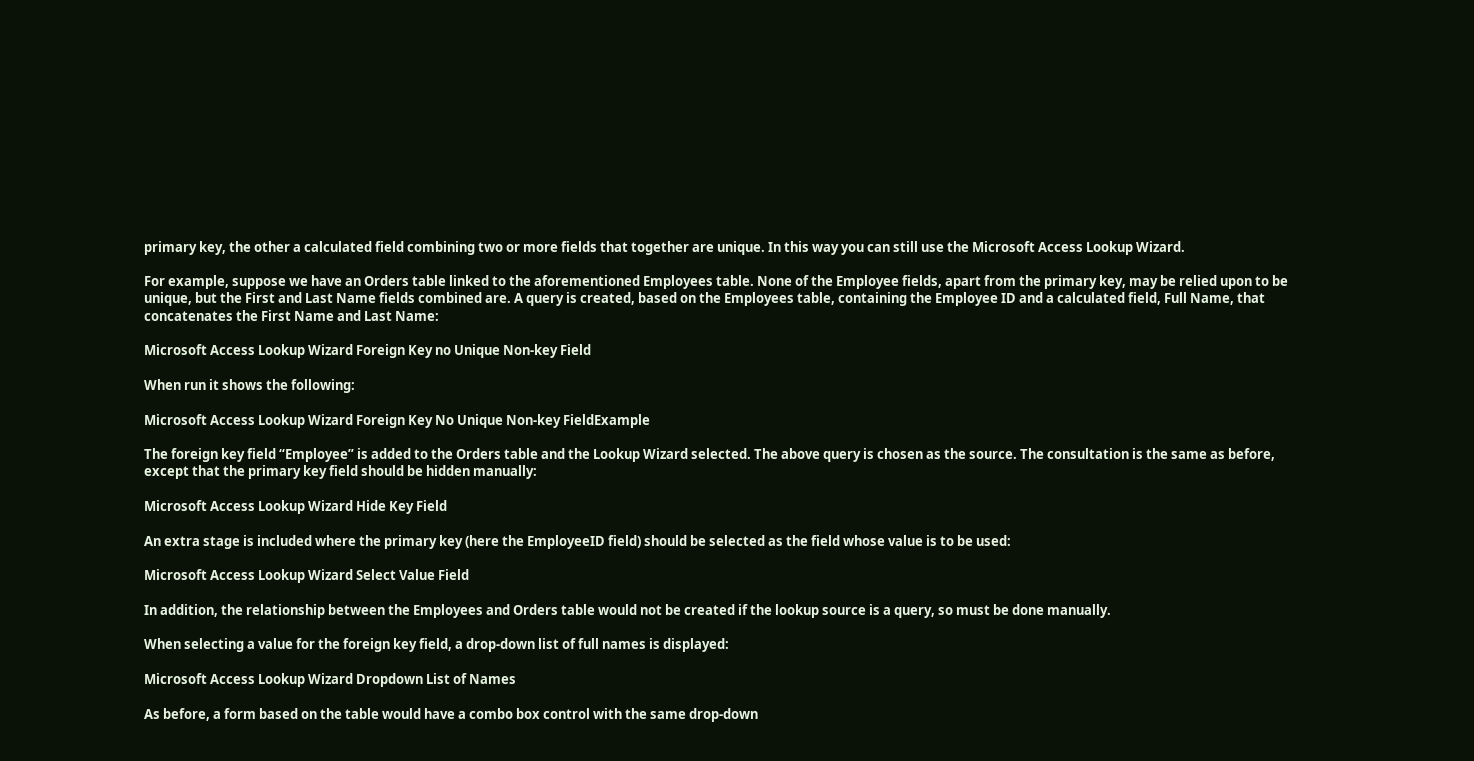primary key, the other a calculated field combining two or more fields that together are unique. In this way you can still use the Microsoft Access Lookup Wizard.

For example, suppose we have an Orders table linked to the aforementioned Employees table. None of the Employee fields, apart from the primary key, may be relied upon to be unique, but the First and Last Name fields combined are. A query is created, based on the Employees table, containing the Employee ID and a calculated field, Full Name, that concatenates the First Name and Last Name:

Microsoft Access Lookup Wizard Foreign Key no Unique Non-key Field

When run it shows the following:

Microsoft Access Lookup Wizard Foreign Key No Unique Non-key FieldExample

The foreign key field “Employee” is added to the Orders table and the Lookup Wizard selected. The above query is chosen as the source. The consultation is the same as before, except that the primary key field should be hidden manually:

Microsoft Access Lookup Wizard Hide Key Field

An extra stage is included where the primary key (here the EmployeeID field) should be selected as the field whose value is to be used:

Microsoft Access Lookup Wizard Select Value Field

In addition, the relationship between the Employees and Orders table would not be created if the lookup source is a query, so must be done manually.

When selecting a value for the foreign key field, a drop-down list of full names is displayed:

Microsoft Access Lookup Wizard Dropdown List of Names

As before, a form based on the table would have a combo box control with the same drop-down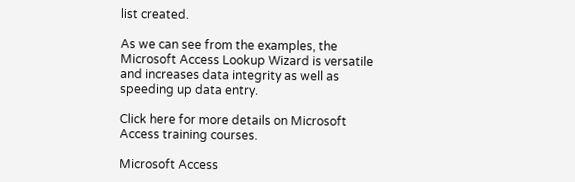list created.

As we can see from the examples, the Microsoft Access Lookup Wizard is versatile and increases data integrity as well as speeding up data entry.

Click here for more details on Microsoft Access training courses.

Microsoft Access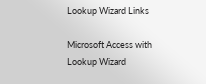Lookup Wizard Links

Microsoft Access with Lookup Wizard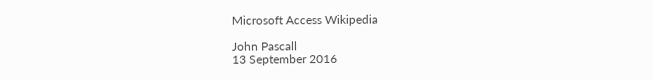Microsoft Access Wikipedia

John Pascall
13 September 2016